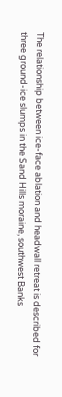The relationship between ice-face ablation and headwall retreat is described for three ground-ice slumps in the Sand Hills moraine, southwest Banks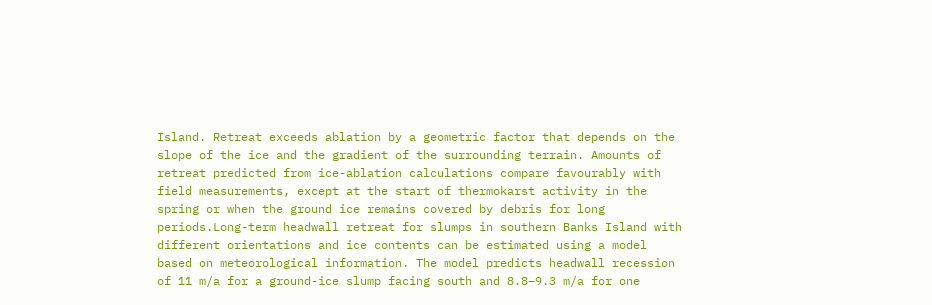Island. Retreat exceeds ablation by a geometric factor that depends on the slope of the ice and the gradient of the surrounding terrain. Amounts of retreat predicted from ice-ablation calculations compare favourably with field measurements, except at the start of thermokarst activity in the spring or when the ground ice remains covered by debris for long periods.Long-term headwall retreat for slumps in southern Banks Island with different orientations and ice contents can be estimated using a model based on meteorological information. The model predicts headwall recession of 11 m/a for a ground-ice slump facing south and 8.8–9.3 m/a for one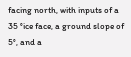facing north, with inputs of a 35 °ice face, a ground slope of 5°, and a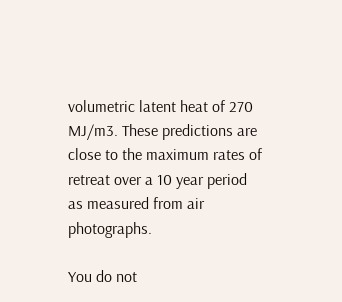volumetric latent heat of 270 MJ/m3. These predictions are close to the maximum rates of retreat over a 10 year period as measured from air photographs.

You do not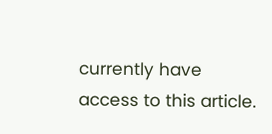currently have access to this article.